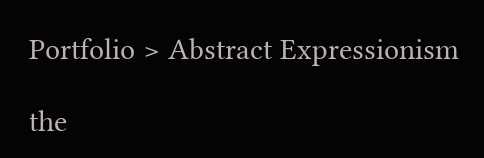Portfolio > Abstract Expressionism

the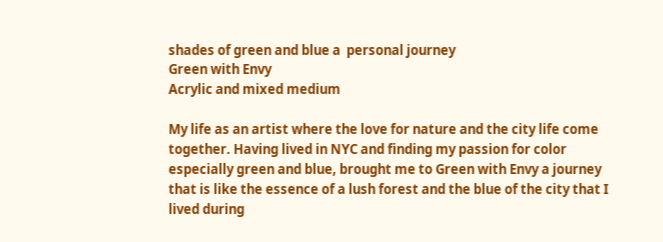shades of green and blue a  personal journey
Green with Envy
Acrylic and mixed medium

My life as an artist where the love for nature and the city life come together. Having lived in NYC and finding my passion for color especially green and blue, brought me to Green with Envy a journey that is like the essence of a lush forest and the blue of the city that I lived during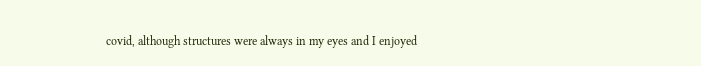covid, although structures were always in my eyes and I enjoyed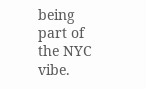being part of the NYC vibe.